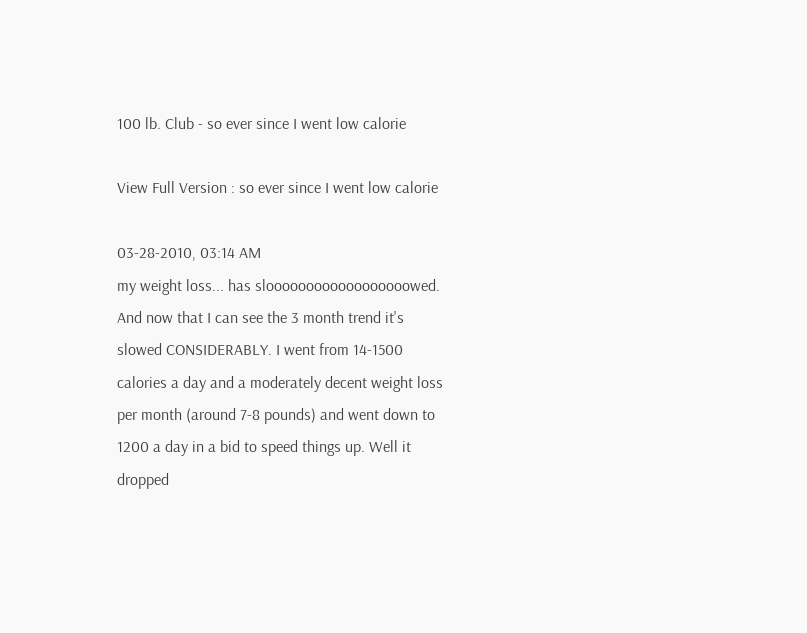100 lb. Club - so ever since I went low calorie

View Full Version : so ever since I went low calorie

03-28-2010, 03:14 AM
my weight loss... has sloooooooooooooooooowed. And now that I can see the 3 month trend it's slowed CONSIDERABLY. I went from 14-1500 calories a day and a moderately decent weight loss per month (around 7-8 pounds) and went down to 1200 a day in a bid to speed things up. Well it dropped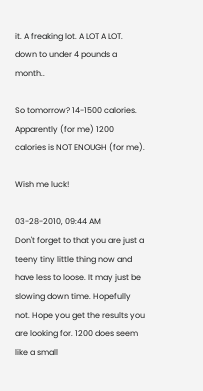it. A freaking lot. A LOT A LOT. down to under 4 pounds a month..

So tomorrow? 14-1500 calories. Apparently (for me) 1200 calories is NOT ENOUGH (for me).

Wish me luck!

03-28-2010, 09:44 AM
Don't forget to that you are just a teeny tiny little thing now and have less to loose. It may just be slowing down time. Hopefully not. Hope you get the results you are looking for. 1200 does seem like a small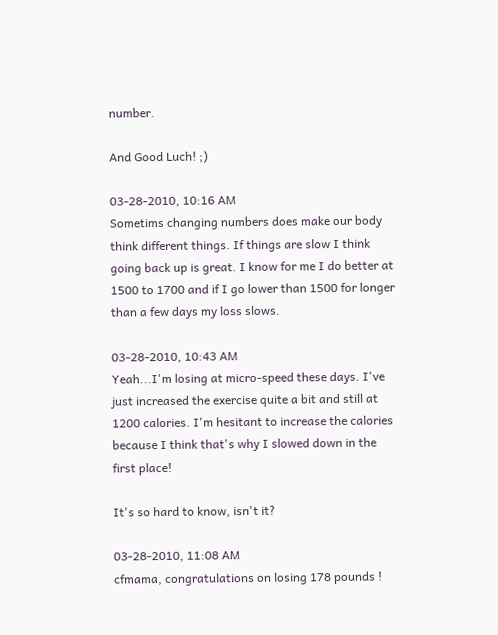number.

And Good Luch! ;)

03-28-2010, 10:16 AM
Sometims changing numbers does make our body think different things. If things are slow I think going back up is great. I know for me I do better at 1500 to 1700 and if I go lower than 1500 for longer than a few days my loss slows.

03-28-2010, 10:43 AM
Yeah...I'm losing at micro-speed these days. I've just increased the exercise quite a bit and still at 1200 calories. I'm hesitant to increase the calories because I think that's why I slowed down in the first place!

It's so hard to know, isn't it?

03-28-2010, 11:08 AM
cfmama, congratulations on losing 178 pounds !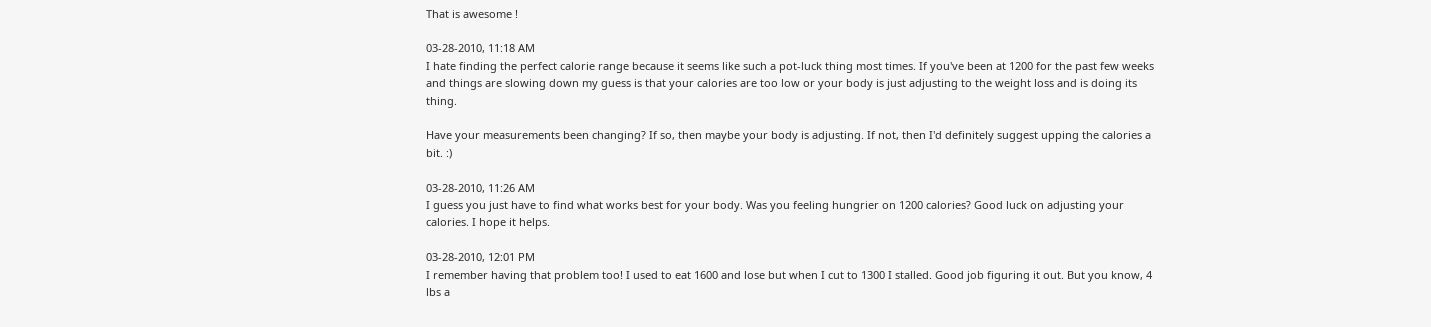That is awesome !

03-28-2010, 11:18 AM
I hate finding the perfect calorie range because it seems like such a pot-luck thing most times. If you've been at 1200 for the past few weeks and things are slowing down my guess is that your calories are too low or your body is just adjusting to the weight loss and is doing its thing.

Have your measurements been changing? If so, then maybe your body is adjusting. If not, then I'd definitely suggest upping the calories a bit. :)

03-28-2010, 11:26 AM
I guess you just have to find what works best for your body. Was you feeling hungrier on 1200 calories? Good luck on adjusting your calories. I hope it helps.

03-28-2010, 12:01 PM
I remember having that problem too! I used to eat 1600 and lose but when I cut to 1300 I stalled. Good job figuring it out. But you know, 4 lbs a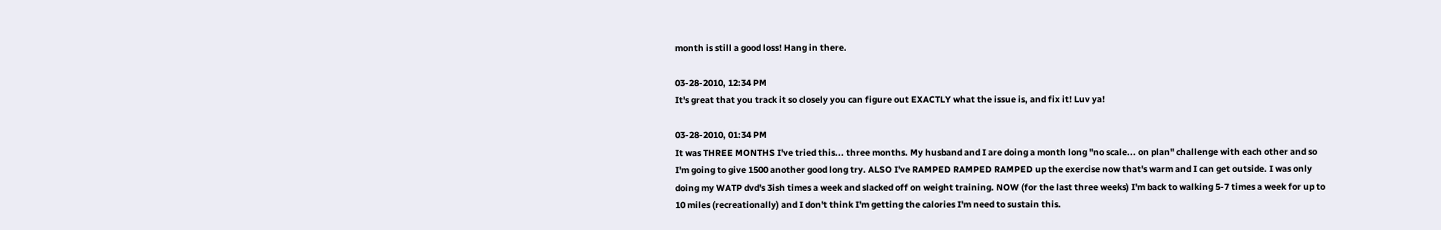month is still a good loss! Hang in there.

03-28-2010, 12:34 PM
It's great that you track it so closely you can figure out EXACTLY what the issue is, and fix it! Luv ya!

03-28-2010, 01:34 PM
It was THREE MONTHS I've tried this... three months. My husband and I are doing a month long "no scale... on plan" challenge with each other and so I'm going to give 1500 another good long try. ALSO I've RAMPED RAMPED RAMPED up the exercise now that's warm and I can get outside. I was only doing my WATP dvd's 3ish times a week and slacked off on weight training. NOW (for the last three weeks) I'm back to walking 5-7 times a week for up to 10 miles (recreationally) and I don't think I'm getting the calories I'm need to sustain this.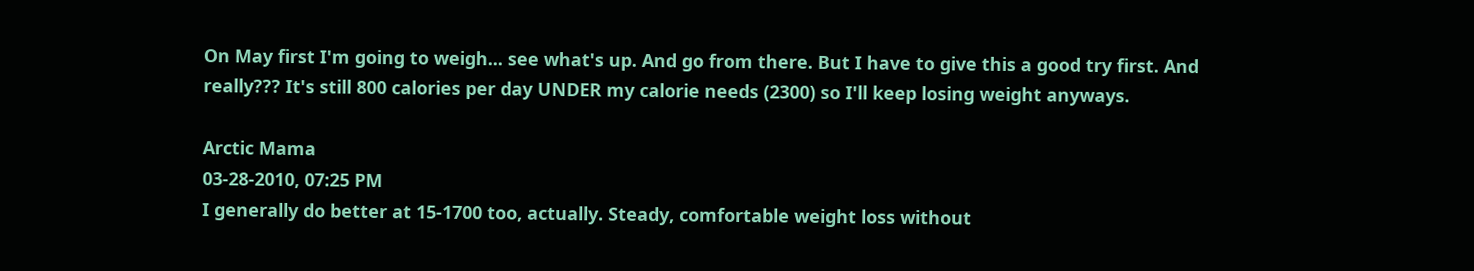On May first I'm going to weigh... see what's up. And go from there. But I have to give this a good try first. And really??? It's still 800 calories per day UNDER my calorie needs (2300) so I'll keep losing weight anyways.

Arctic Mama
03-28-2010, 07:25 PM
I generally do better at 15-1700 too, actually. Steady, comfortable weight loss without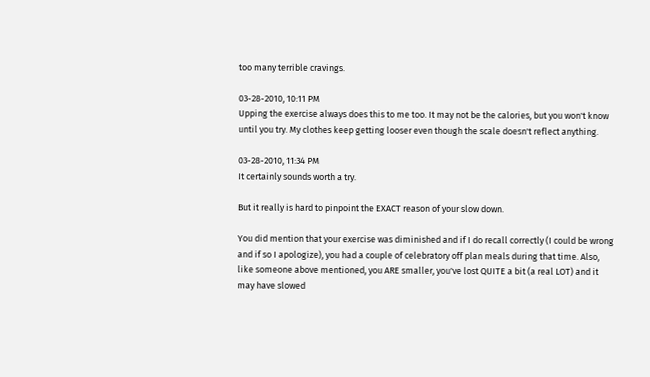too many terrible cravings.

03-28-2010, 10:11 PM
Upping the exercise always does this to me too. It may not be the calories, but you won't know until you try. My clothes keep getting looser even though the scale doesn't reflect anything.

03-28-2010, 11:34 PM
It certainly sounds worth a try.

But it really is hard to pinpoint the EXACT reason of your slow down.

You did mention that your exercise was diminished and if I do recall correctly (I could be wrong and if so I apologize), you had a couple of celebratory off plan meals during that time. Also, like someone above mentioned, you ARE smaller, you've lost QUITE a bit (a real LOT) and it may have slowed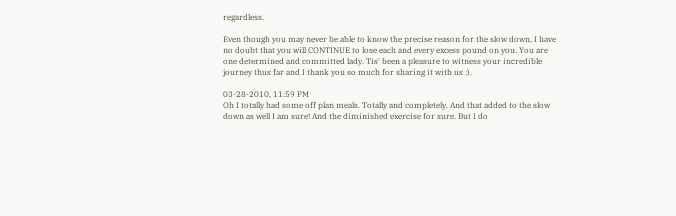regardless.

Even though you may never be able to know the precise reason for the slow down, I have no doubt that you will CONTINUE to lose each and every excess pound on you. You are one determined and committed lady. Tis' been a pleasure to witness your incredible journey thus far and I thank you so much for sharing it with us :).

03-28-2010, 11:59 PM
Oh I totally had some off plan meals. Totally and completely. And that added to the slow down as well I am sure! And the diminished exercise for sure. But I do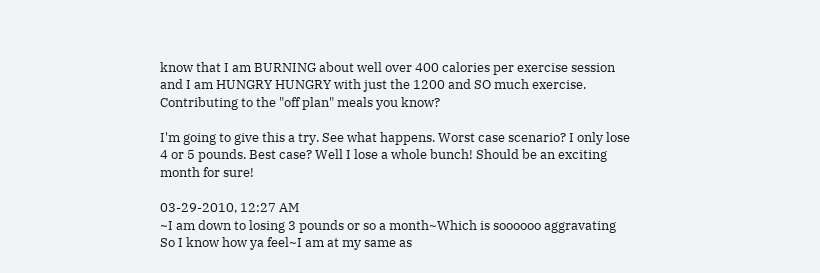know that I am BURNING about well over 400 calories per exercise session and I am HUNGRY HUNGRY with just the 1200 and SO much exercise. Contributing to the "off plan" meals you know?

I'm going to give this a try. See what happens. Worst case scenario? I only lose 4 or 5 pounds. Best case? Well I lose a whole bunch! Should be an exciting month for sure!

03-29-2010, 12:27 AM
~I am down to losing 3 pounds or so a month~Which is soooooo aggravating So I know how ya feel~I am at my same as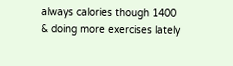always calories though 1400 & doing more exercises lately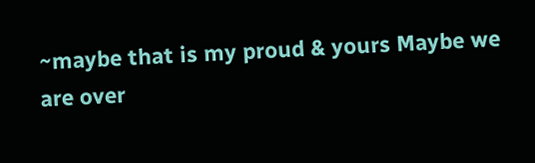~maybe that is my proud & yours Maybe we are over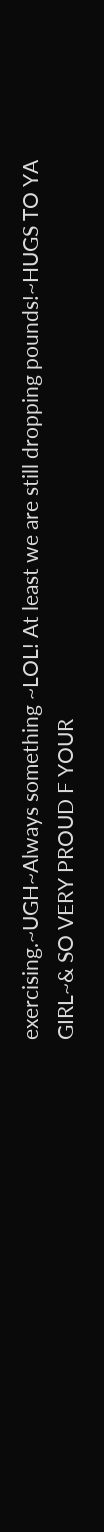exercising.~UGH~Always something ~LOL! At least we are still dropping pounds!~HUGS TO YA GIRL~& SO VERY PROUD F YOUR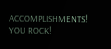ACCOMPLISHMENTS! YOU ROCK!